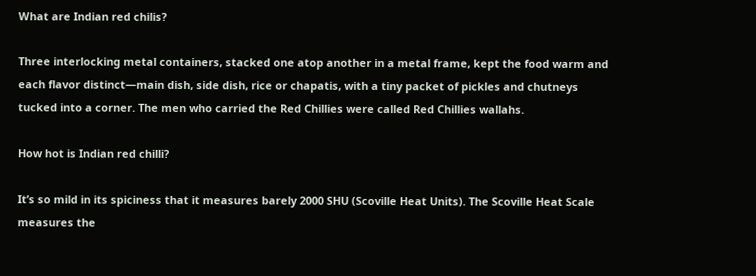What are Indian red chilis?

Three interlocking metal containers, stacked one atop another in a metal frame, kept the food warm and each flavor distinct—main dish, side dish, rice or chapatis, with a tiny packet of pickles and chutneys tucked into a corner. The men who carried the Red Chillies were called Red Chillies wallahs.

How hot is Indian red chilli?

It’s so mild in its spiciness that it measures barely 2000 SHU (Scoville Heat Units). The Scoville Heat Scale measures the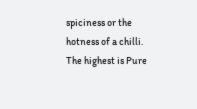spiciness or the hotness of a chilli. The highest is Pure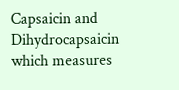Capsaicin and Dihydrocapsaicin which measures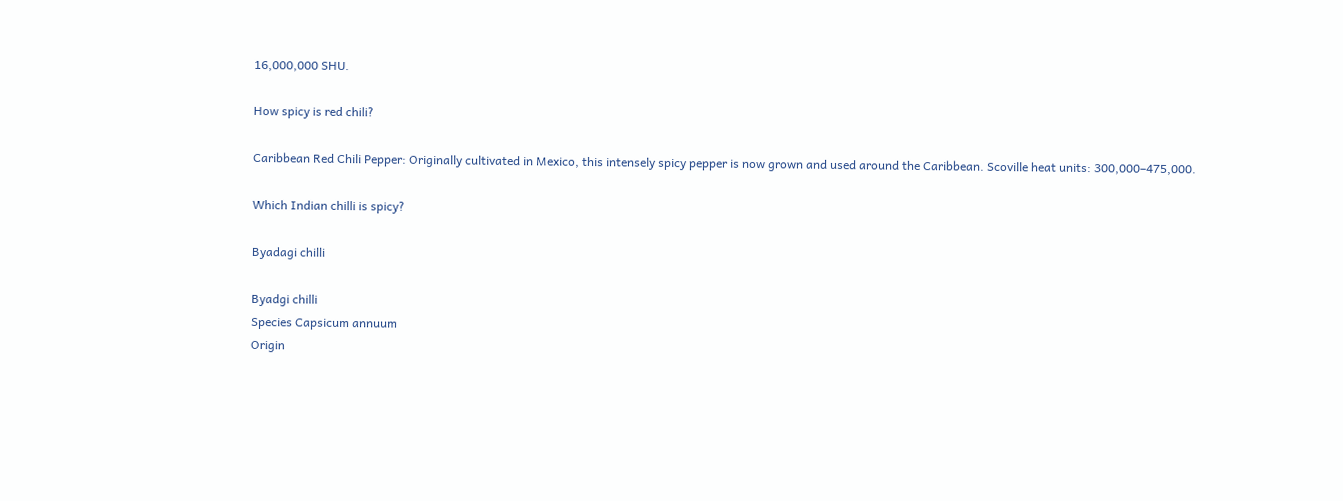16,000,000 SHU.

How spicy is red chili?

Caribbean Red Chili Pepper: Originally cultivated in Mexico, this intensely spicy pepper is now grown and used around the Caribbean. Scoville heat units: 300,000–475,000.

Which Indian chilli is spicy?

Byadagi chilli

Byadgi chilli
Species Capsicum annuum
Origin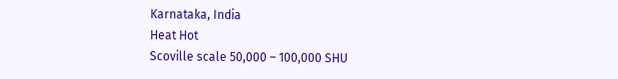Karnataka, India
Heat Hot
Scoville scale 50,000 – 100,000 SHU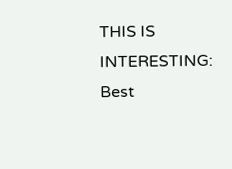THIS IS INTERESTING:  Best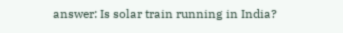answer: Is solar train running in India?